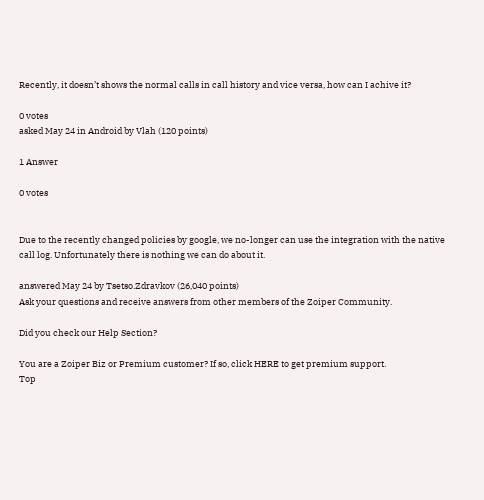Recently, it doesn’t shows the normal calls in call history and vice versa, how can I achive it?

0 votes
asked May 24 in Android by Vlah (120 points)

1 Answer

0 votes


Due to the recently changed policies by google, we no-longer can use the integration with the native call log. Unfortunately there is nothing we can do about it.

answered May 24 by Tsetso.Zdravkov (26,040 points)
Ask your questions and receive answers from other members of the Zoiper Community.

Did you check our Help Section?

You are a Zoiper Biz or Premium customer? If so, click HERE to get premium support.
Top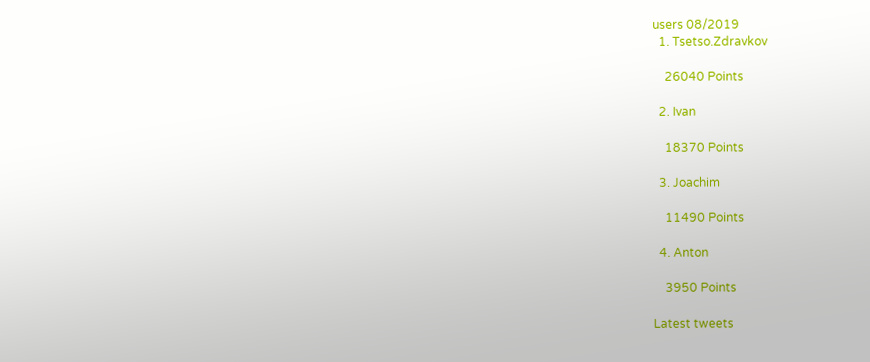users 08/2019
  1. Tsetso.Zdravkov

    26040 Points

  2. Ivan

    18370 Points

  3. Joachim

    11490 Points

  4. Anton

    3950 Points

Latest tweets